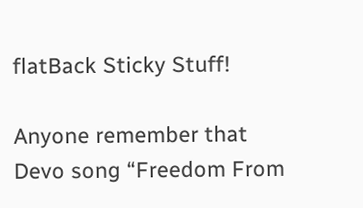flatBack Sticky Stuff!

Anyone remember that Devo song “Freedom From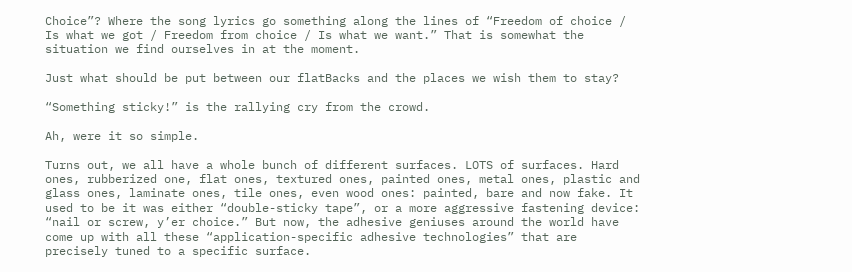Choice”? Where the song lyrics go something along the lines of “Freedom of choice / Is what we got / Freedom from choice / Is what we want.” That is somewhat the situation we find ourselves in at the moment.

Just what should be put between our flatBacks and the places we wish them to stay?

“Something sticky!” is the rallying cry from the crowd.

Ah, were it so simple.

Turns out, we all have a whole bunch of different surfaces. LOTS of surfaces. Hard ones, rubberized one, flat ones, textured ones, painted ones, metal ones, plastic and glass ones, laminate ones, tile ones, even wood ones: painted, bare and now fake. It used to be it was either “double-sticky tape”, or a more aggressive fastening device: “nail or screw, y’er choice.” But now, the adhesive geniuses around the world have come up with all these “application-specific adhesive technologies” that are precisely tuned to a specific surface.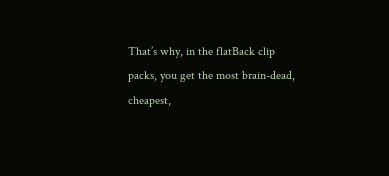That’s why, in the flatBack clip packs, you get the most brain-dead, cheapest,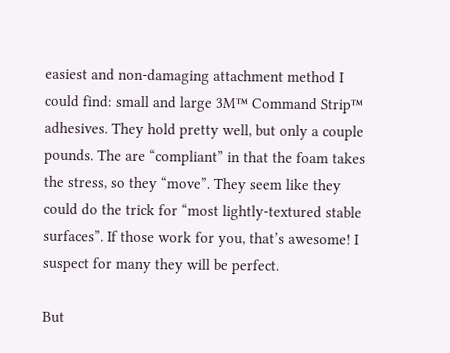easiest and non-damaging attachment method I could find: small and large 3M™ Command Strip™ adhesives. They hold pretty well, but only a couple pounds. The are “compliant” in that the foam takes the stress, so they “move”. They seem like they could do the trick for “most lightly-textured stable surfaces”. If those work for you, that’s awesome! I suspect for many they will be perfect.

But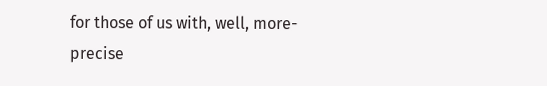for those of us with, well, more-precise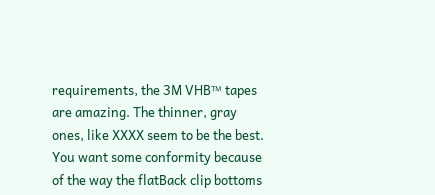requirements, the 3M VHB™ tapes are amazing. The thinner, gray ones, like XXXX seem to be the best. You want some conformity because of the way the flatBack clip bottoms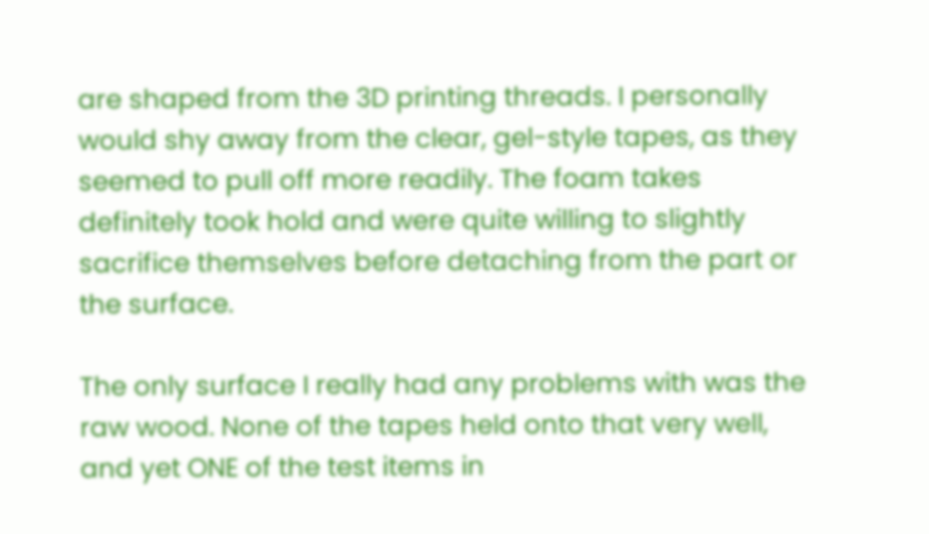are shaped from the 3D printing threads. I personally would shy away from the clear, gel-style tapes, as they seemed to pull off more readily. The foam takes definitely took hold and were quite willing to slightly sacrifice themselves before detaching from the part or the surface.

The only surface I really had any problems with was the raw wood. None of the tapes held onto that very well, and yet ONE of the test items in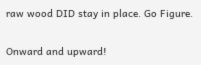raw wood DID stay in place. Go Figure.

Onward and upward!